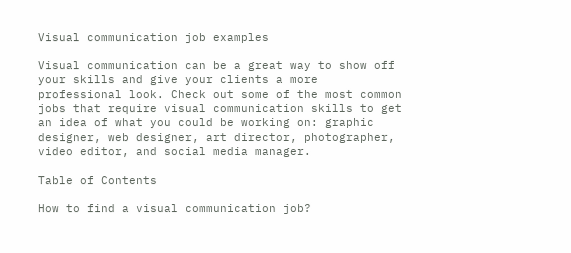Visual communication job examples

Visual communication can be a great way to show off your skills and give your clients a more professional look. Check out some of the most common jobs that require visual communication skills to get an idea of what you could be working on: graphic designer, web designer, art director, photographer, video editor, and social media manager.

Table of Contents

How to find a visual communication job?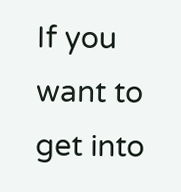If you want to get into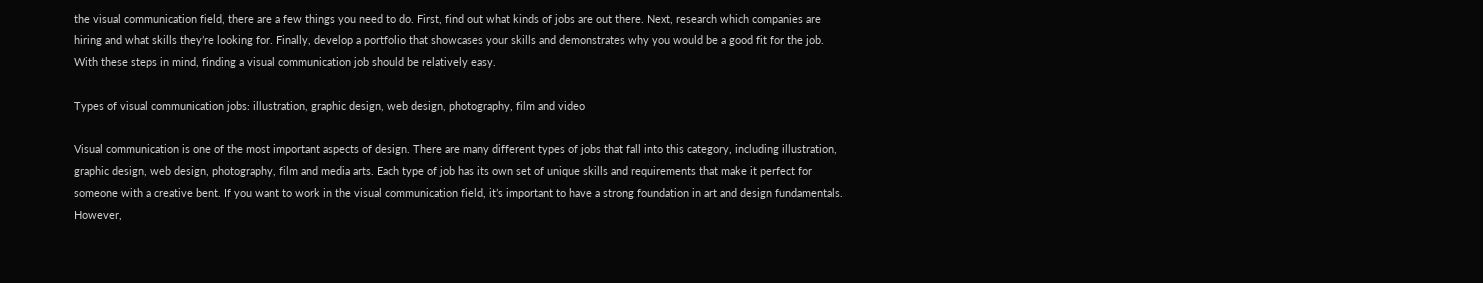the visual communication field, there are a few things you need to do. First, find out what kinds of jobs are out there. Next, research which companies are hiring and what skills they’re looking for. Finally, develop a portfolio that showcases your skills and demonstrates why you would be a good fit for the job. With these steps in mind, finding a visual communication job should be relatively easy.

Types of visual communication jobs: illustration, graphic design, web design, photography, film and video

Visual communication is one of the most important aspects of design. There are many different types of jobs that fall into this category, including illustration, graphic design, web design, photography, film and media arts. Each type of job has its own set of unique skills and requirements that make it perfect for someone with a creative bent. If you want to work in the visual communication field, it’s important to have a strong foundation in art and design fundamentals. However,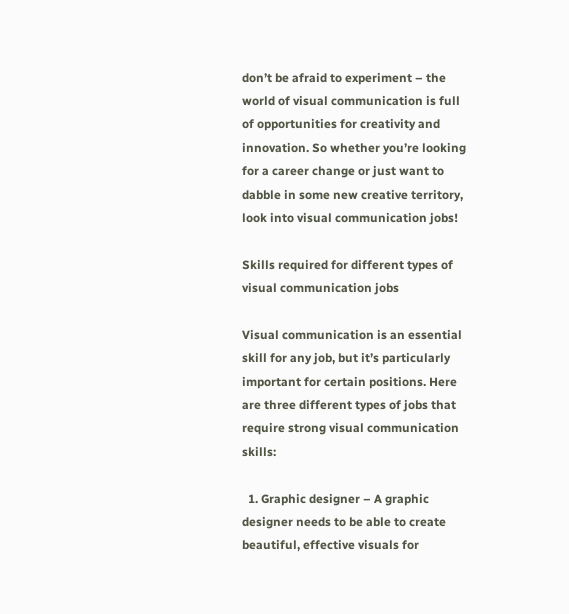don’t be afraid to experiment – the world of visual communication is full of opportunities for creativity and innovation. So whether you’re looking for a career change or just want to dabble in some new creative territory, look into visual communication jobs!

Skills required for different types of visual communication jobs

Visual communication is an essential skill for any job, but it’s particularly important for certain positions. Here are three different types of jobs that require strong visual communication skills:

  1. Graphic designer – A graphic designer needs to be able to create beautiful, effective visuals for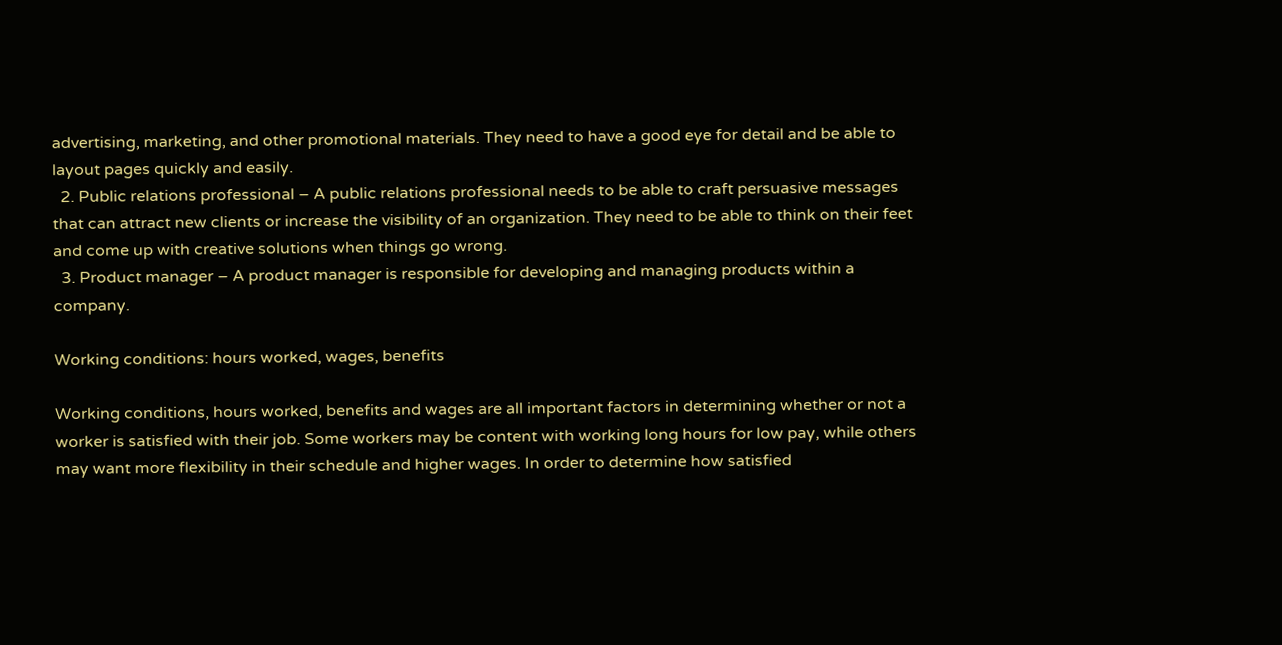advertising, marketing, and other promotional materials. They need to have a good eye for detail and be able to layout pages quickly and easily.
  2. Public relations professional – A public relations professional needs to be able to craft persuasive messages that can attract new clients or increase the visibility of an organization. They need to be able to think on their feet and come up with creative solutions when things go wrong.
  3. Product manager – A product manager is responsible for developing and managing products within a company.

Working conditions: hours worked, wages, benefits

Working conditions, hours worked, benefits and wages are all important factors in determining whether or not a worker is satisfied with their job. Some workers may be content with working long hours for low pay, while others may want more flexibility in their schedule and higher wages. In order to determine how satisfied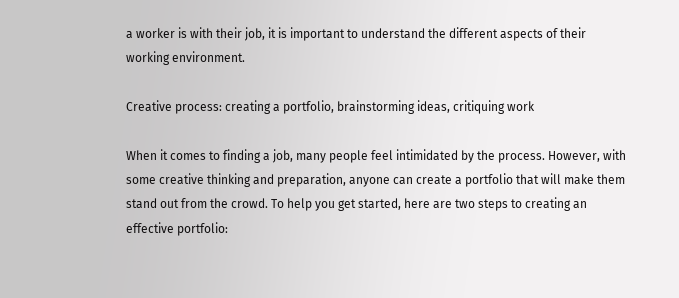a worker is with their job, it is important to understand the different aspects of their working environment.

Creative process: creating a portfolio, brainstorming ideas, critiquing work

When it comes to finding a job, many people feel intimidated by the process. However, with some creative thinking and preparation, anyone can create a portfolio that will make them stand out from the crowd. To help you get started, here are two steps to creating an effective portfolio: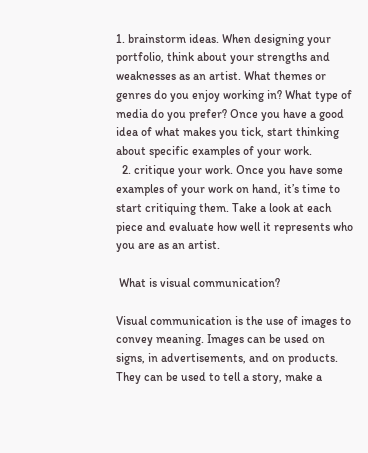1. brainstorm ideas. When designing your portfolio, think about your strengths and weaknesses as an artist. What themes or genres do you enjoy working in? What type of media do you prefer? Once you have a good idea of what makes you tick, start thinking about specific examples of your work.
  2. critique your work. Once you have some examples of your work on hand, it’s time to start critiquing them. Take a look at each piece and evaluate how well it represents who you are as an artist.

 What is visual communication?

Visual communication is the use of images to convey meaning. Images can be used on signs, in advertisements, and on products. They can be used to tell a story, make a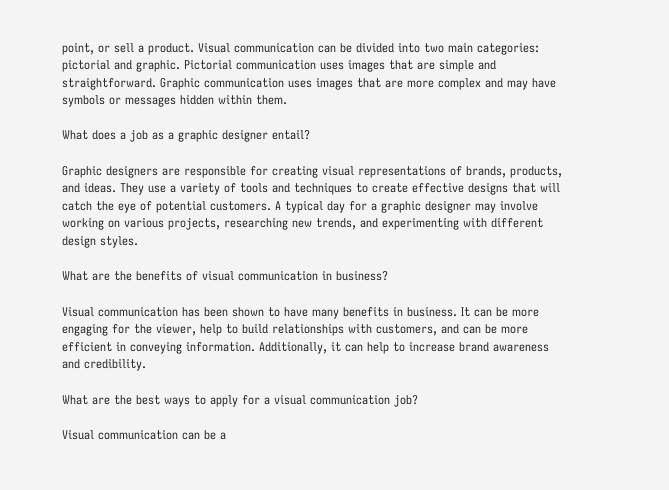point, or sell a product. Visual communication can be divided into two main categories: pictorial and graphic. Pictorial communication uses images that are simple and straightforward. Graphic communication uses images that are more complex and may have symbols or messages hidden within them.

What does a job as a graphic designer entail?

Graphic designers are responsible for creating visual representations of brands, products, and ideas. They use a variety of tools and techniques to create effective designs that will catch the eye of potential customers. A typical day for a graphic designer may involve working on various projects, researching new trends, and experimenting with different design styles.

What are the benefits of visual communication in business?

Visual communication has been shown to have many benefits in business. It can be more engaging for the viewer, help to build relationships with customers, and can be more efficient in conveying information. Additionally, it can help to increase brand awareness and credibility.

What are the best ways to apply for a visual communication job?

Visual communication can be a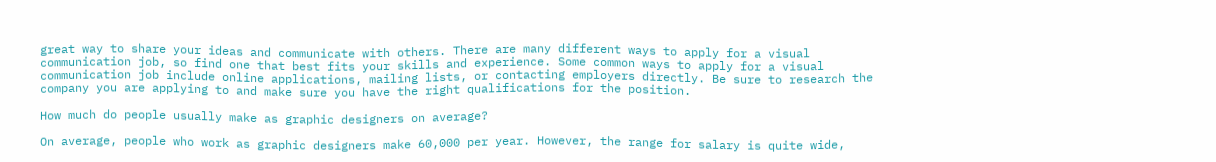great way to share your ideas and communicate with others. There are many different ways to apply for a visual communication job, so find one that best fits your skills and experience. Some common ways to apply for a visual communication job include online applications, mailing lists, or contacting employers directly. Be sure to research the company you are applying to and make sure you have the right qualifications for the position.

How much do people usually make as graphic designers on average?

On average, people who work as graphic designers make 60,000 per year. However, the range for salary is quite wide,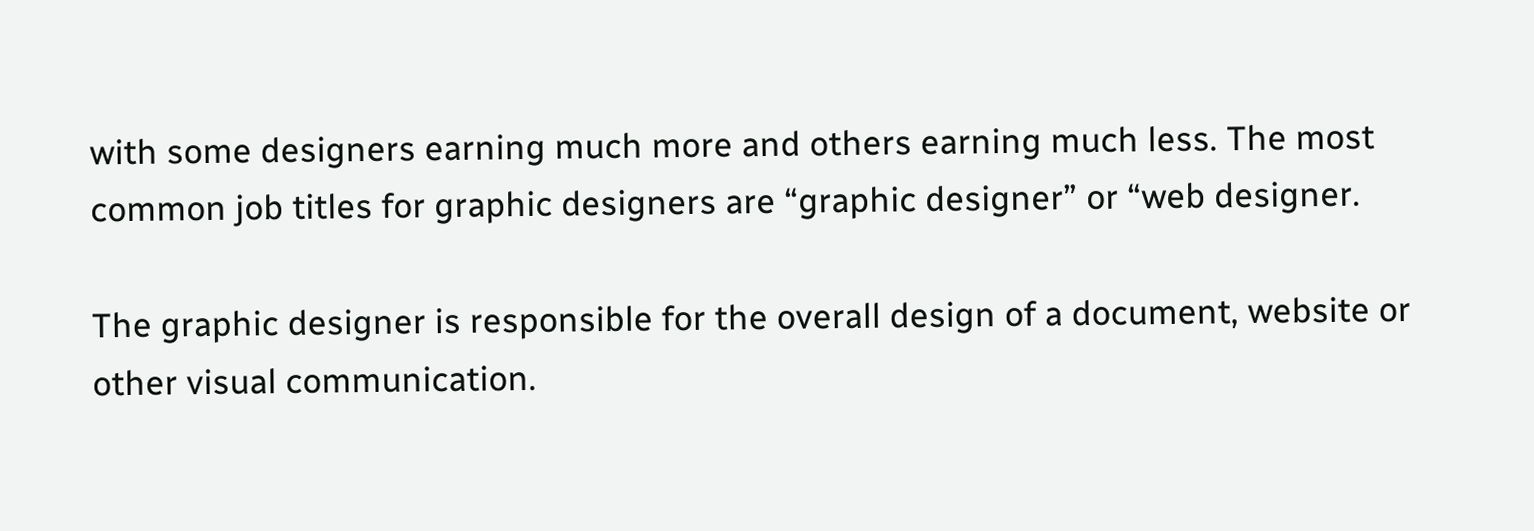with some designers earning much more and others earning much less. The most common job titles for graphic designers are “graphic designer” or “web designer.

The graphic designer is responsible for the overall design of a document, website or other visual communication.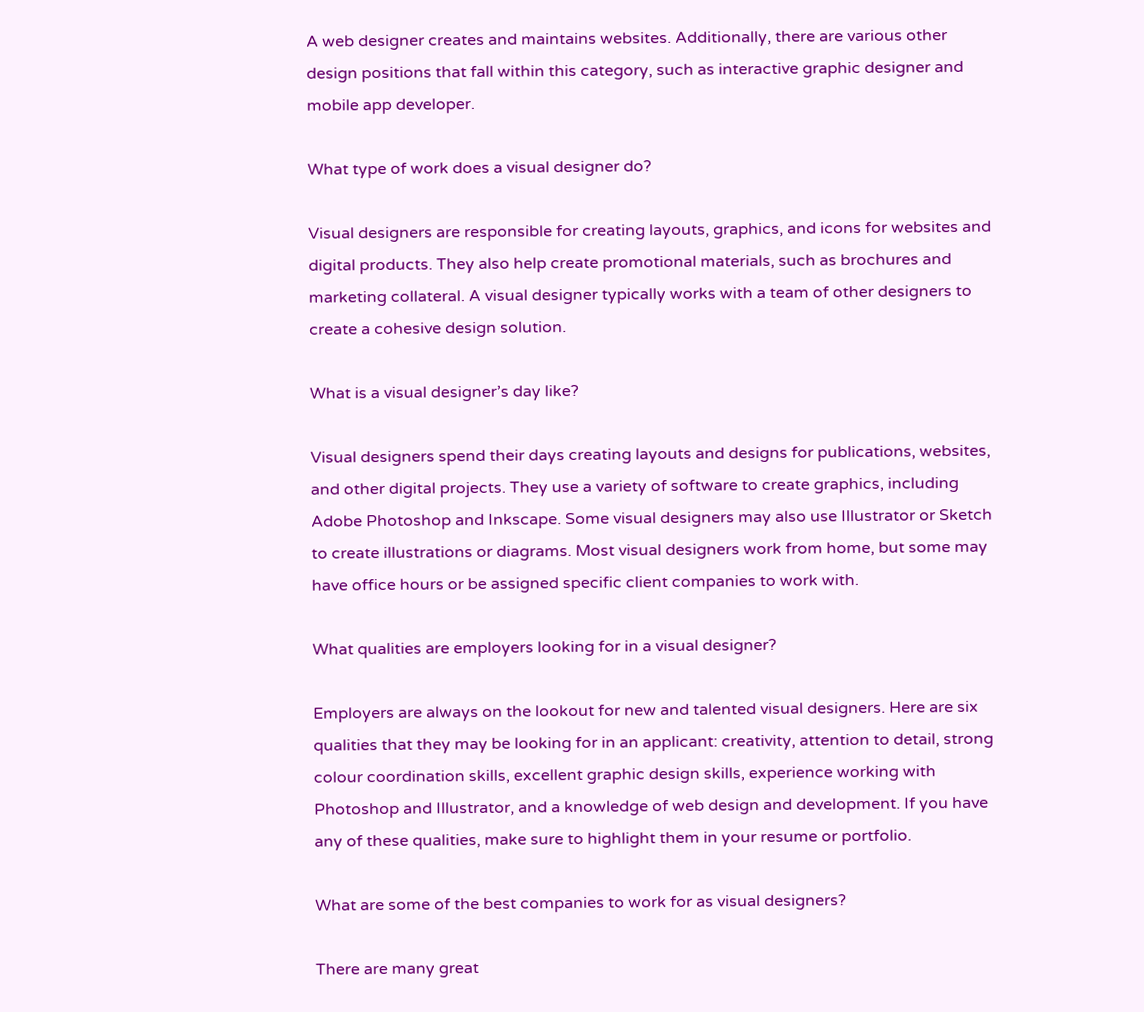A web designer creates and maintains websites. Additionally, there are various other design positions that fall within this category, such as interactive graphic designer and mobile app developer.

What type of work does a visual designer do?

Visual designers are responsible for creating layouts, graphics, and icons for websites and digital products. They also help create promotional materials, such as brochures and marketing collateral. A visual designer typically works with a team of other designers to create a cohesive design solution.

What is a visual designer’s day like?

Visual designers spend their days creating layouts and designs for publications, websites, and other digital projects. They use a variety of software to create graphics, including Adobe Photoshop and Inkscape. Some visual designers may also use Illustrator or Sketch to create illustrations or diagrams. Most visual designers work from home, but some may have office hours or be assigned specific client companies to work with.

What qualities are employers looking for in a visual designer?

Employers are always on the lookout for new and talented visual designers. Here are six qualities that they may be looking for in an applicant: creativity, attention to detail, strong colour coordination skills, excellent graphic design skills, experience working with Photoshop and Illustrator, and a knowledge of web design and development. If you have any of these qualities, make sure to highlight them in your resume or portfolio.

What are some of the best companies to work for as visual designers?

There are many great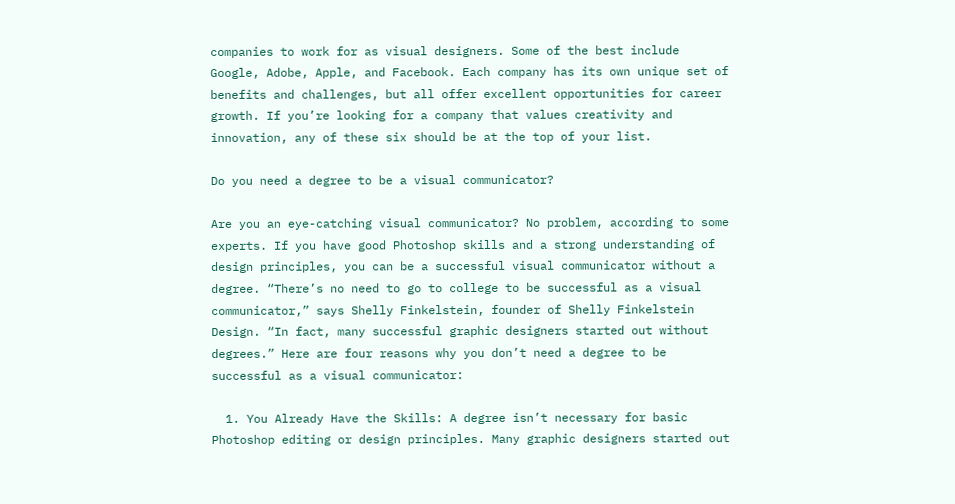companies to work for as visual designers. Some of the best include Google, Adobe, Apple, and Facebook. Each company has its own unique set of benefits and challenges, but all offer excellent opportunities for career growth. If you’re looking for a company that values creativity and innovation, any of these six should be at the top of your list.

Do you need a degree to be a visual communicator?

Are you an eye-catching visual communicator? No problem, according to some experts. If you have good Photoshop skills and a strong understanding of design principles, you can be a successful visual communicator without a degree. “There’s no need to go to college to be successful as a visual communicator,” says Shelly Finkelstein, founder of Shelly Finkelstein Design. “In fact, many successful graphic designers started out without degrees.” Here are four reasons why you don’t need a degree to be successful as a visual communicator:

  1. You Already Have the Skills: A degree isn’t necessary for basic Photoshop editing or design principles. Many graphic designers started out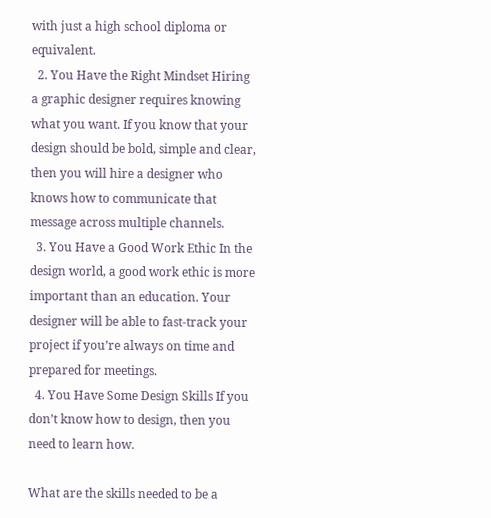with just a high school diploma or equivalent.
  2. You Have the Right Mindset Hiring a graphic designer requires knowing what you want. If you know that your design should be bold, simple and clear, then you will hire a designer who knows how to communicate that message across multiple channels.
  3. You Have a Good Work Ethic In the design world, a good work ethic is more important than an education. Your designer will be able to fast-track your project if you’re always on time and prepared for meetings.
  4. You Have Some Design Skills If you don’t know how to design, then you need to learn how.

What are the skills needed to be a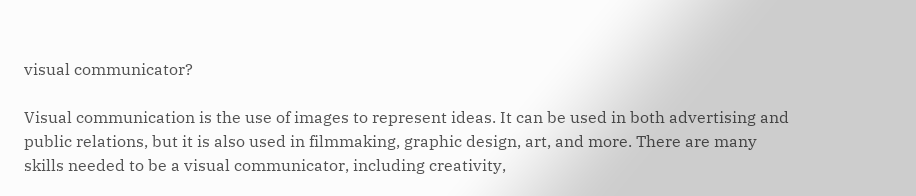visual communicator?

Visual communication is the use of images to represent ideas. It can be used in both advertising and public relations, but it is also used in filmmaking, graphic design, art, and more. There are many skills needed to be a visual communicator, including creativity,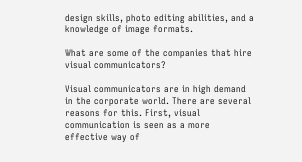design skills, photo editing abilities, and a knowledge of image formats.

What are some of the companies that hire visual communicators?

Visual communicators are in high demand in the corporate world. There are several reasons for this. First, visual communication is seen as a more effective way of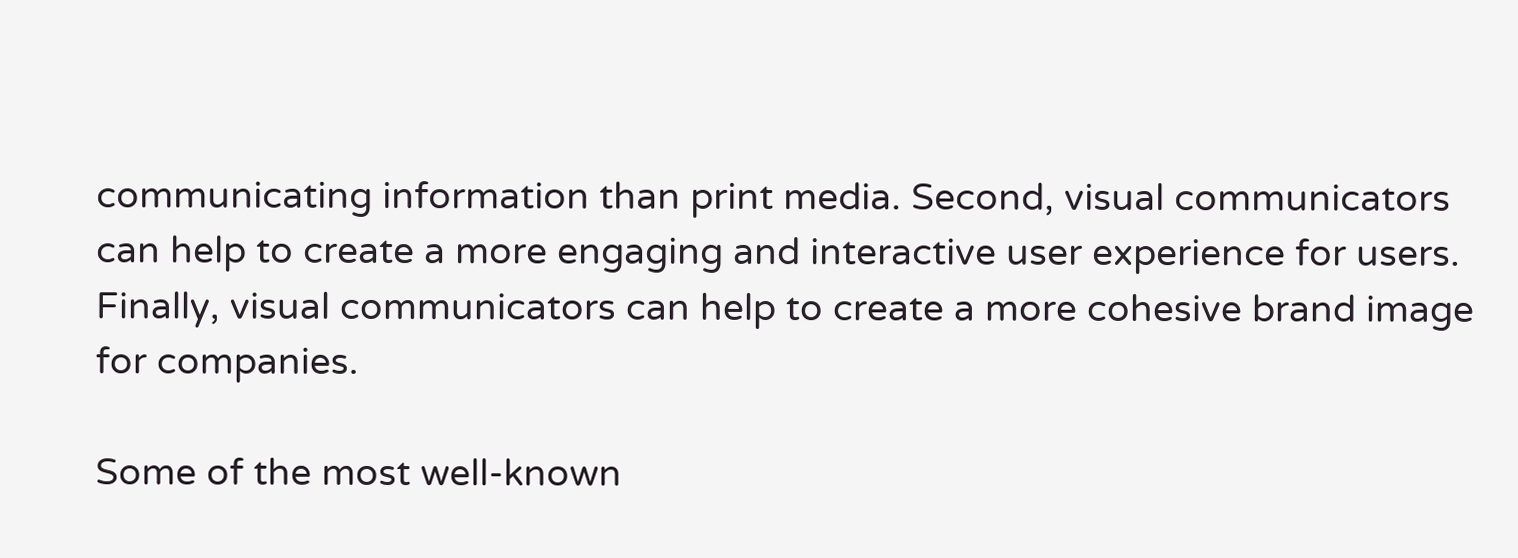communicating information than print media. Second, visual communicators can help to create a more engaging and interactive user experience for users. Finally, visual communicators can help to create a more cohesive brand image for companies.

Some of the most well-known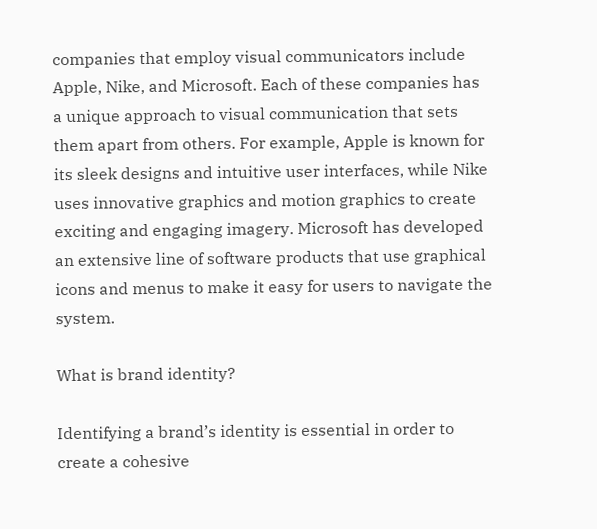companies that employ visual communicators include Apple, Nike, and Microsoft. Each of these companies has a unique approach to visual communication that sets them apart from others. For example, Apple is known for its sleek designs and intuitive user interfaces, while Nike uses innovative graphics and motion graphics to create exciting and engaging imagery. Microsoft has developed an extensive line of software products that use graphical icons and menus to make it easy for users to navigate the system.

What is brand identity?

Identifying a brand’s identity is essential in order to create a cohesive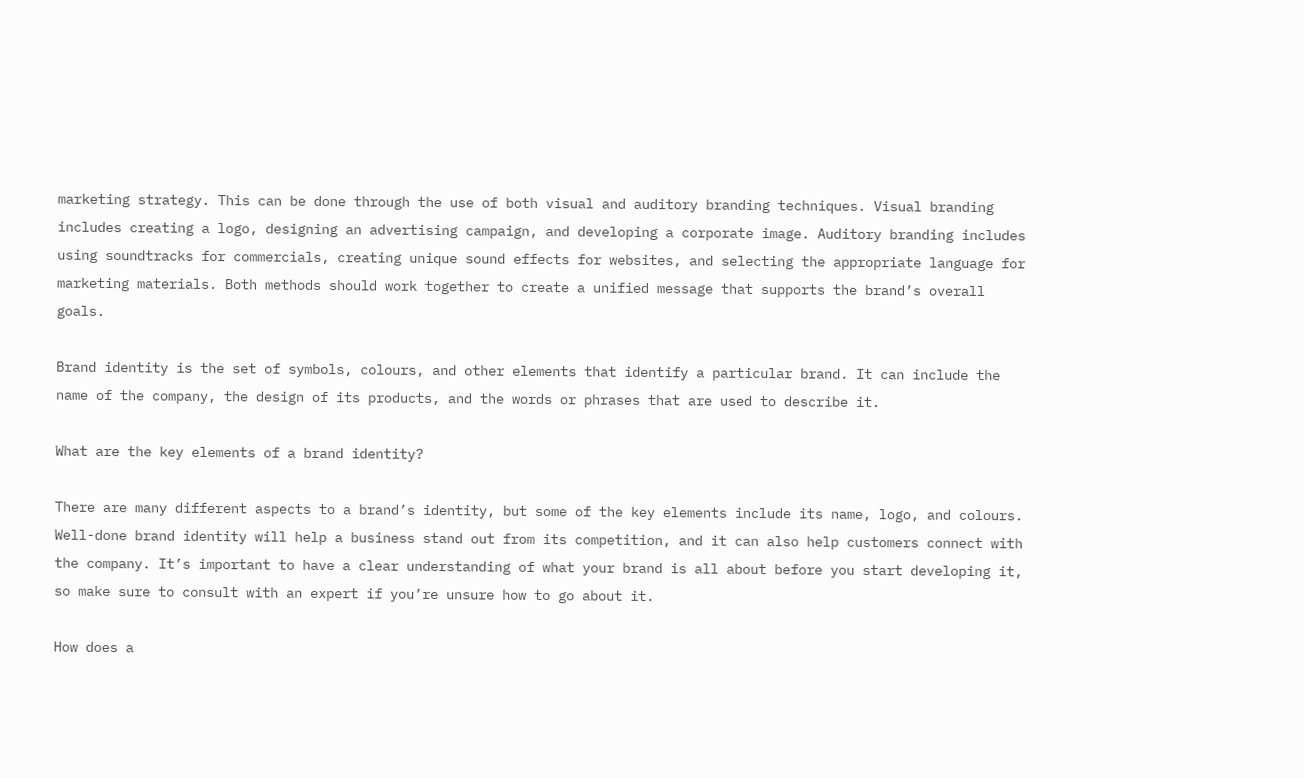marketing strategy. This can be done through the use of both visual and auditory branding techniques. Visual branding includes creating a logo, designing an advertising campaign, and developing a corporate image. Auditory branding includes using soundtracks for commercials, creating unique sound effects for websites, and selecting the appropriate language for marketing materials. Both methods should work together to create a unified message that supports the brand’s overall goals.

Brand identity is the set of symbols, colours, and other elements that identify a particular brand. It can include the name of the company, the design of its products, and the words or phrases that are used to describe it.

What are the key elements of a brand identity?

There are many different aspects to a brand’s identity, but some of the key elements include its name, logo, and colours. Well-done brand identity will help a business stand out from its competition, and it can also help customers connect with the company. It’s important to have a clear understanding of what your brand is all about before you start developing it, so make sure to consult with an expert if you’re unsure how to go about it.

How does a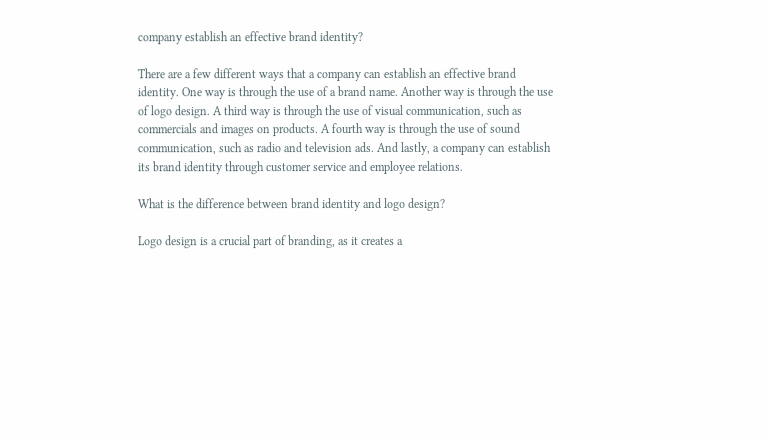company establish an effective brand identity?

There are a few different ways that a company can establish an effective brand identity. One way is through the use of a brand name. Another way is through the use of logo design. A third way is through the use of visual communication, such as commercials and images on products. A fourth way is through the use of sound communication, such as radio and television ads. And lastly, a company can establish its brand identity through customer service and employee relations.

What is the difference between brand identity and logo design?

Logo design is a crucial part of branding, as it creates a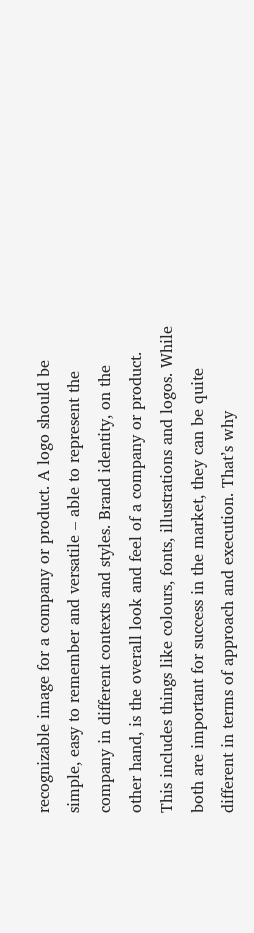recognizable image for a company or product. A logo should be simple, easy to remember and versatile – able to represent the company in different contexts and styles. Brand identity, on the other hand, is the overall look and feel of a company or product. This includes things like colours, fonts, illustrations and logos. While both are important for success in the market, they can be quite different in terms of approach and execution. That’s why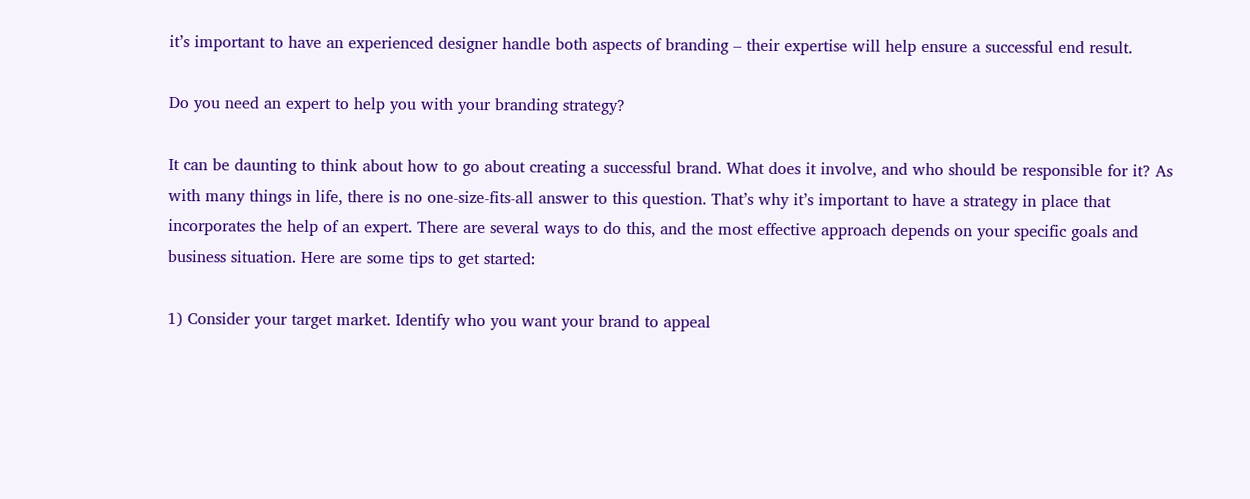it’s important to have an experienced designer handle both aspects of branding – their expertise will help ensure a successful end result.

Do you need an expert to help you with your branding strategy?

It can be daunting to think about how to go about creating a successful brand. What does it involve, and who should be responsible for it? As with many things in life, there is no one-size-fits-all answer to this question. That’s why it’s important to have a strategy in place that incorporates the help of an expert. There are several ways to do this, and the most effective approach depends on your specific goals and business situation. Here are some tips to get started:

1) Consider your target market. Identify who you want your brand to appeal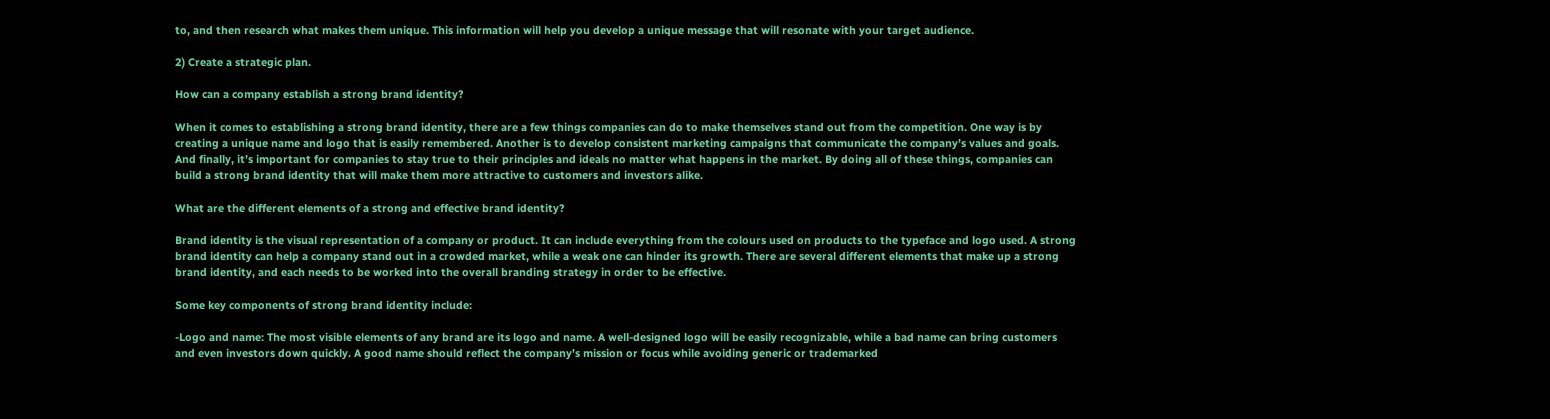to, and then research what makes them unique. This information will help you develop a unique message that will resonate with your target audience.

2) Create a strategic plan.

How can a company establish a strong brand identity?

When it comes to establishing a strong brand identity, there are a few things companies can do to make themselves stand out from the competition. One way is by creating a unique name and logo that is easily remembered. Another is to develop consistent marketing campaigns that communicate the company’s values and goals. And finally, it’s important for companies to stay true to their principles and ideals no matter what happens in the market. By doing all of these things, companies can build a strong brand identity that will make them more attractive to customers and investors alike.

What are the different elements of a strong and effective brand identity?

Brand identity is the visual representation of a company or product. It can include everything from the colours used on products to the typeface and logo used. A strong brand identity can help a company stand out in a crowded market, while a weak one can hinder its growth. There are several different elements that make up a strong brand identity, and each needs to be worked into the overall branding strategy in order to be effective.

Some key components of strong brand identity include:

-Logo and name: The most visible elements of any brand are its logo and name. A well-designed logo will be easily recognizable, while a bad name can bring customers and even investors down quickly. A good name should reflect the company’s mission or focus while avoiding generic or trademarked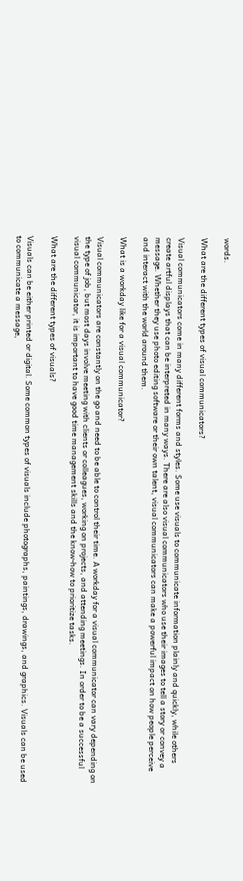words.

What are the different types of visual communicators?

Visual communicators come in many different forms and styles. Some use visuals to communicate information plainly and quickly, while others create artful displays that can be interpreted in many ways. There are also visual communicators who use their images to tell a story or convey a message. Whether they use photo editing software or their own talent, visual communicators can make a powerful impact on how people perceive and interact with the world around them.

What is a workday like for a visual communicator?

Visual communicators are constantly on the go and need to be able to control their time. A workday for a visual communicator can vary depending on the type of job, but most days involve meeting with clients or colleagues, working on projects, and attending meetings. In order to be a successful visual communicator, it is important to have good time management skills and the know-how to prioritize tasks.

What are the different types of visuals?

Visuals can be either printed or digital. Some common types of visuals include photographs, paintings, drawings, and graphics. Visuals can be used to communicate a message,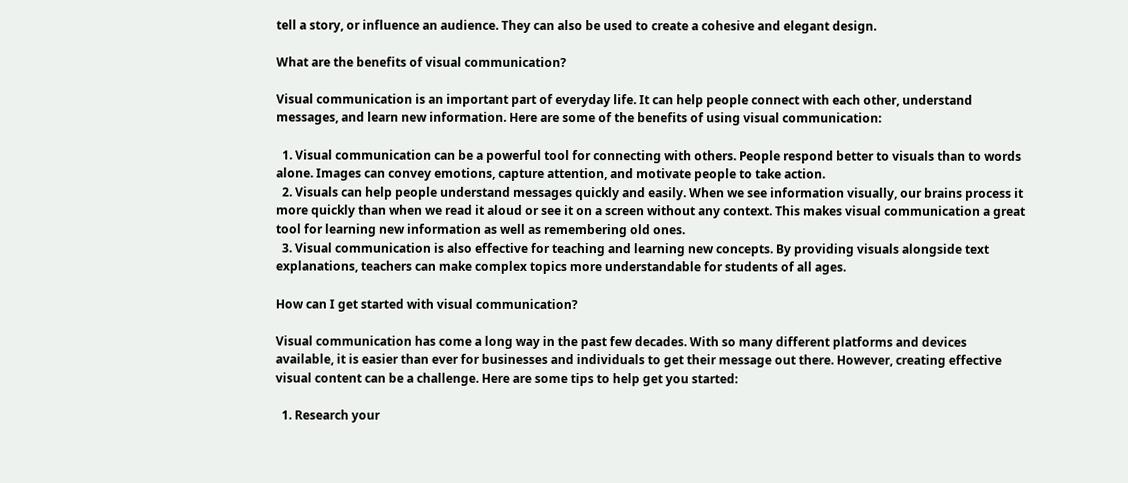tell a story, or influence an audience. They can also be used to create a cohesive and elegant design.

What are the benefits of visual communication?

Visual communication is an important part of everyday life. It can help people connect with each other, understand messages, and learn new information. Here are some of the benefits of using visual communication:

  1. Visual communication can be a powerful tool for connecting with others. People respond better to visuals than to words alone. Images can convey emotions, capture attention, and motivate people to take action.
  2. Visuals can help people understand messages quickly and easily. When we see information visually, our brains process it more quickly than when we read it aloud or see it on a screen without any context. This makes visual communication a great tool for learning new information as well as remembering old ones.
  3. Visual communication is also effective for teaching and learning new concepts. By providing visuals alongside text explanations, teachers can make complex topics more understandable for students of all ages.

How can I get started with visual communication?

Visual communication has come a long way in the past few decades. With so many different platforms and devices available, it is easier than ever for businesses and individuals to get their message out there. However, creating effective visual content can be a challenge. Here are some tips to help get you started:

  1. Research your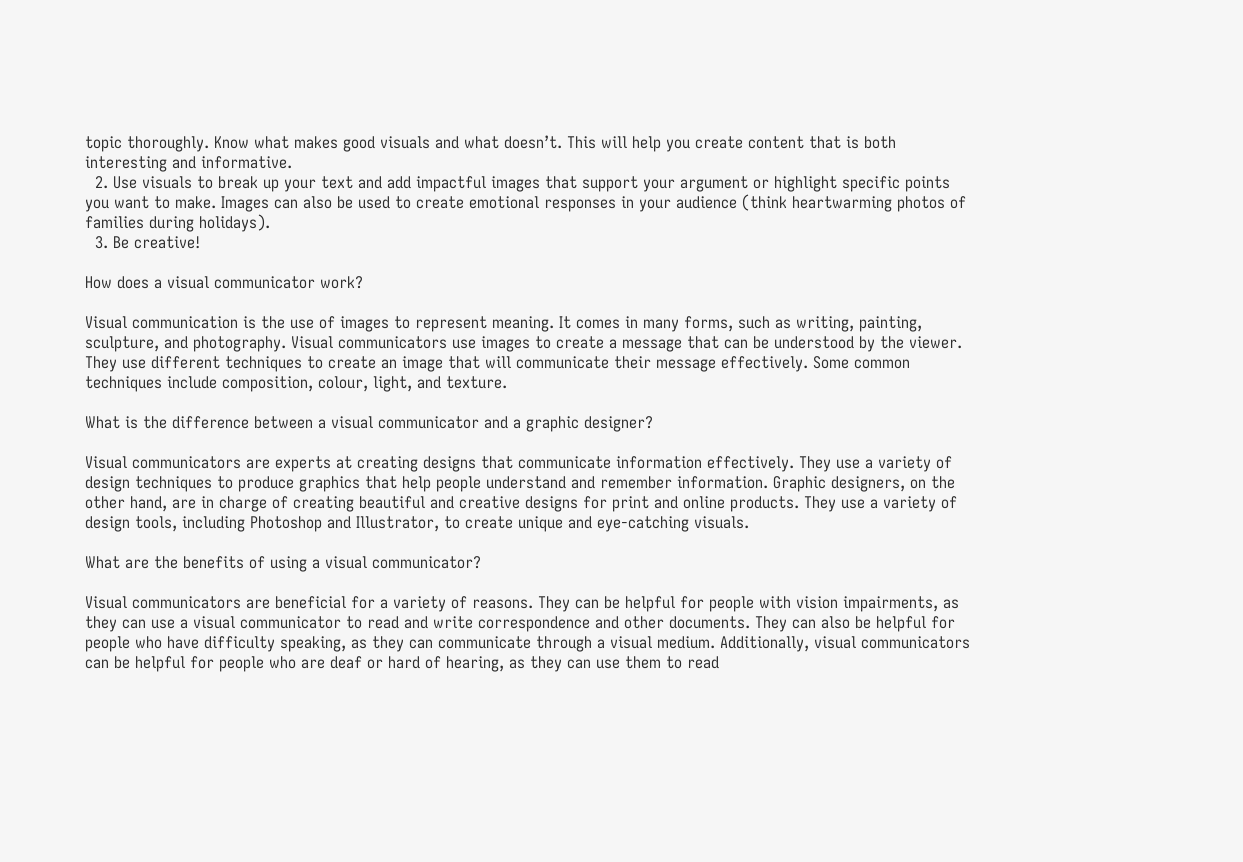topic thoroughly. Know what makes good visuals and what doesn’t. This will help you create content that is both interesting and informative.
  2. Use visuals to break up your text and add impactful images that support your argument or highlight specific points you want to make. Images can also be used to create emotional responses in your audience (think heartwarming photos of families during holidays).
  3. Be creative!

How does a visual communicator work?

Visual communication is the use of images to represent meaning. It comes in many forms, such as writing, painting, sculpture, and photography. Visual communicators use images to create a message that can be understood by the viewer. They use different techniques to create an image that will communicate their message effectively. Some common techniques include composition, colour, light, and texture.

What is the difference between a visual communicator and a graphic designer?

Visual communicators are experts at creating designs that communicate information effectively. They use a variety of design techniques to produce graphics that help people understand and remember information. Graphic designers, on the other hand, are in charge of creating beautiful and creative designs for print and online products. They use a variety of design tools, including Photoshop and Illustrator, to create unique and eye-catching visuals.

What are the benefits of using a visual communicator?

Visual communicators are beneficial for a variety of reasons. They can be helpful for people with vision impairments, as they can use a visual communicator to read and write correspondence and other documents. They can also be helpful for people who have difficulty speaking, as they can communicate through a visual medium. Additionally, visual communicators can be helpful for people who are deaf or hard of hearing, as they can use them to read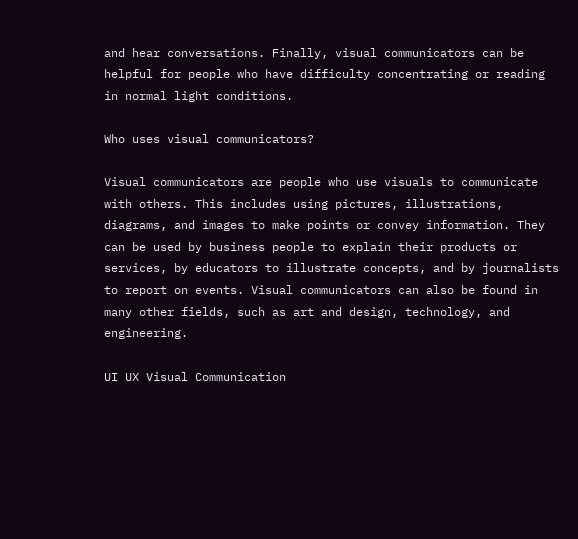and hear conversations. Finally, visual communicators can be helpful for people who have difficulty concentrating or reading in normal light conditions.

Who uses visual communicators?

Visual communicators are people who use visuals to communicate with others. This includes using pictures, illustrations, diagrams, and images to make points or convey information. They can be used by business people to explain their products or services, by educators to illustrate concepts, and by journalists to report on events. Visual communicators can also be found in many other fields, such as art and design, technology, and engineering.

UI UX Visual Communication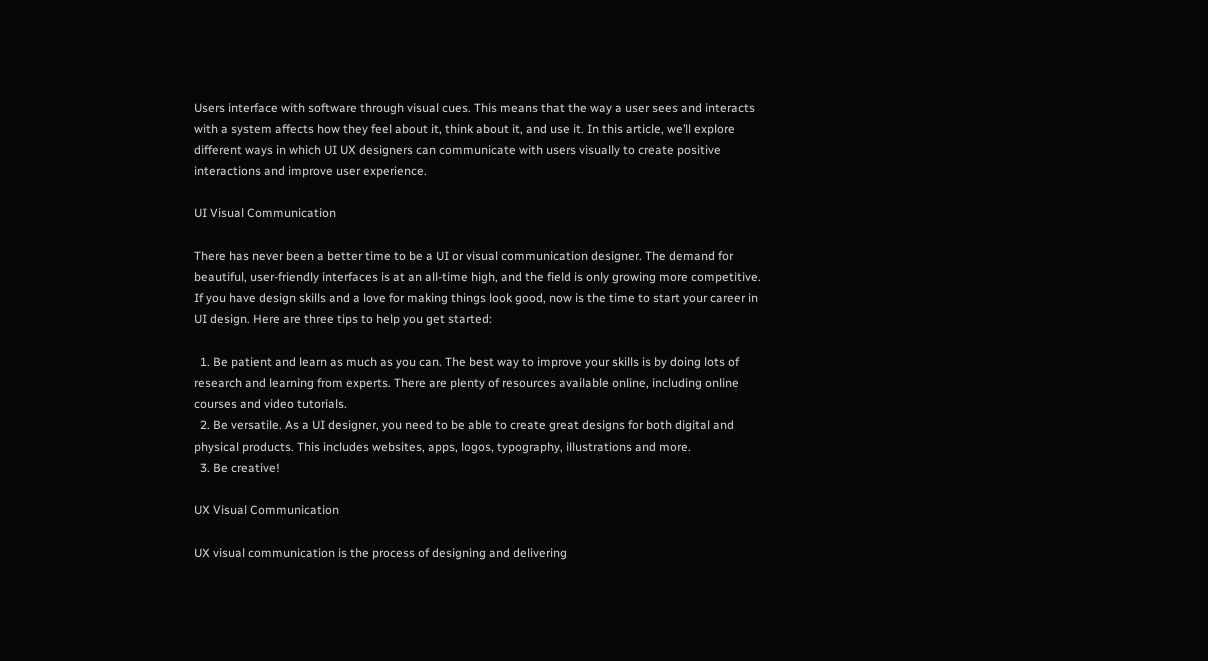Users interface with software through visual cues. This means that the way a user sees and interacts with a system affects how they feel about it, think about it, and use it. In this article, we’ll explore different ways in which UI UX designers can communicate with users visually to create positive interactions and improve user experience.

UI Visual Communication

There has never been a better time to be a UI or visual communication designer. The demand for beautiful, user-friendly interfaces is at an all-time high, and the field is only growing more competitive. If you have design skills and a love for making things look good, now is the time to start your career in UI design. Here are three tips to help you get started:

  1. Be patient and learn as much as you can. The best way to improve your skills is by doing lots of research and learning from experts. There are plenty of resources available online, including online courses and video tutorials.
  2. Be versatile. As a UI designer, you need to be able to create great designs for both digital and physical products. This includes websites, apps, logos, typography, illustrations and more.
  3. Be creative!

UX Visual Communication

UX visual communication is the process of designing and delivering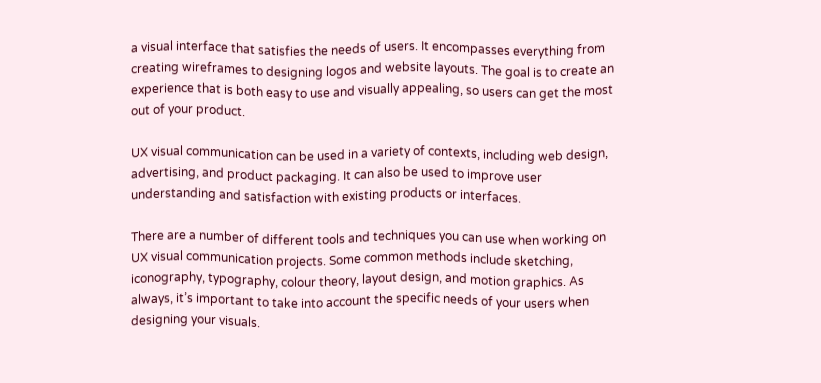a visual interface that satisfies the needs of users. It encompasses everything from creating wireframes to designing logos and website layouts. The goal is to create an experience that is both easy to use and visually appealing, so users can get the most out of your product.

UX visual communication can be used in a variety of contexts, including web design, advertising, and product packaging. It can also be used to improve user understanding and satisfaction with existing products or interfaces.

There are a number of different tools and techniques you can use when working on UX visual communication projects. Some common methods include sketching, iconography, typography, colour theory, layout design, and motion graphics. As always, it’s important to take into account the specific needs of your users when designing your visuals.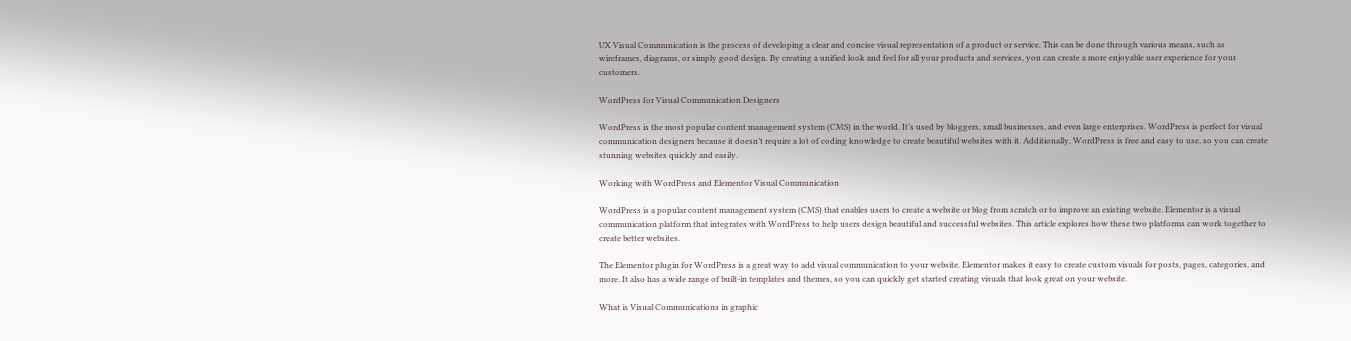UX Visual Communication is the process of developing a clear and concise visual representation of a product or service. This can be done through various means, such as wireframes, diagrams, or simply good design. By creating a unified look and feel for all your products and services, you can create a more enjoyable user experience for your customers.

WordPress for Visual Communication Designers

WordPress is the most popular content management system (CMS) in the world. It’s used by bloggers, small businesses, and even large enterprises. WordPress is perfect for visual communication designers because it doesn’t require a lot of coding knowledge to create beautiful websites with it. Additionally, WordPress is free and easy to use, so you can create stunning websites quickly and easily.

Working with WordPress and Elementor Visual Communication

WordPress is a popular content management system (CMS) that enables users to create a website or blog from scratch or to improve an existing website. Elementor is a visual communication platform that integrates with WordPress to help users design beautiful and successful websites. This article explores how these two platforms can work together to create better websites.

The Elementor plugin for WordPress is a great way to add visual communication to your website. Elementor makes it easy to create custom visuals for posts, pages, categories, and more. It also has a wide range of built-in templates and themes, so you can quickly get started creating visuals that look great on your website.

What is Visual Communications in graphic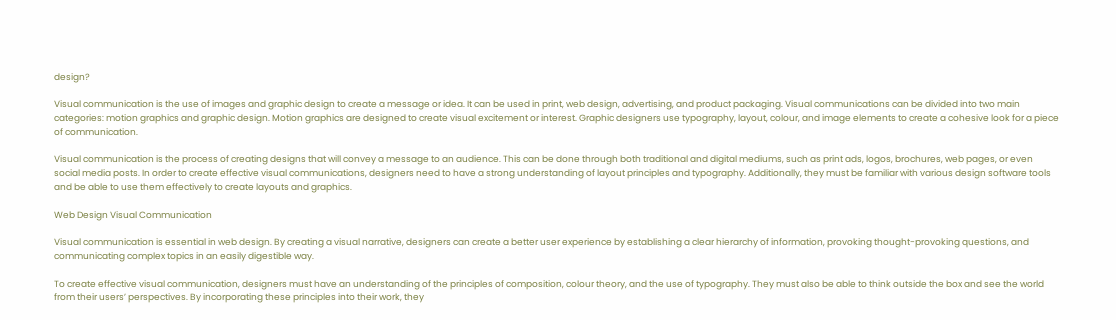design?

Visual communication is the use of images and graphic design to create a message or idea. It can be used in print, web design, advertising, and product packaging. Visual communications can be divided into two main categories: motion graphics and graphic design. Motion graphics are designed to create visual excitement or interest. Graphic designers use typography, layout, colour, and image elements to create a cohesive look for a piece of communication.

Visual communication is the process of creating designs that will convey a message to an audience. This can be done through both traditional and digital mediums, such as print ads, logos, brochures, web pages, or even social media posts. In order to create effective visual communications, designers need to have a strong understanding of layout principles and typography. Additionally, they must be familiar with various design software tools and be able to use them effectively to create layouts and graphics.

Web Design Visual Communication

Visual communication is essential in web design. By creating a visual narrative, designers can create a better user experience by establishing a clear hierarchy of information, provoking thought-provoking questions, and communicating complex topics in an easily digestible way.

To create effective visual communication, designers must have an understanding of the principles of composition, colour theory, and the use of typography. They must also be able to think outside the box and see the world from their users’ perspectives. By incorporating these principles into their work, they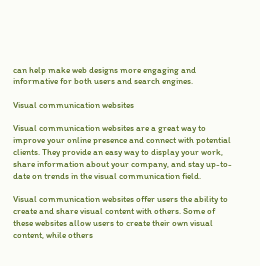can help make web designs more engaging and informative for both users and search engines.

Visual communication websites

Visual communication websites are a great way to improve your online presence and connect with potential clients. They provide an easy way to display your work, share information about your company, and stay up-to-date on trends in the visual communication field.

Visual communication websites offer users the ability to create and share visual content with others. Some of these websites allow users to create their own visual content, while others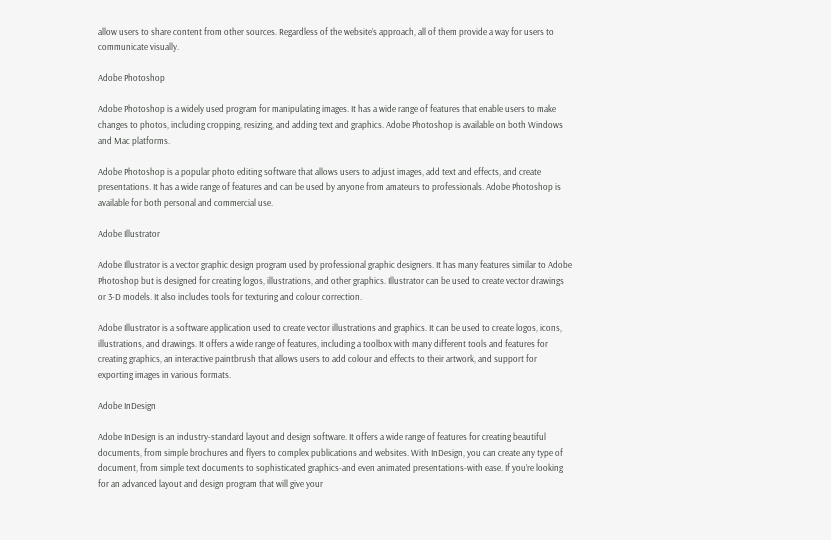allow users to share content from other sources. Regardless of the website’s approach, all of them provide a way for users to communicate visually.

Adobe Photoshop

Adobe Photoshop is a widely used program for manipulating images. It has a wide range of features that enable users to make changes to photos, including cropping, resizing, and adding text and graphics. Adobe Photoshop is available on both Windows and Mac platforms.

Adobe Photoshop is a popular photo editing software that allows users to adjust images, add text and effects, and create presentations. It has a wide range of features and can be used by anyone from amateurs to professionals. Adobe Photoshop is available for both personal and commercial use.

Adobe Illustrator

Adobe Illustrator is a vector graphic design program used by professional graphic designers. It has many features similar to Adobe Photoshop but is designed for creating logos, illustrations, and other graphics. Illustrator can be used to create vector drawings or 3-D models. It also includes tools for texturing and colour correction.

Adobe Illustrator is a software application used to create vector illustrations and graphics. It can be used to create logos, icons, illustrations, and drawings. It offers a wide range of features, including a toolbox with many different tools and features for creating graphics, an interactive paintbrush that allows users to add colour and effects to their artwork, and support for exporting images in various formats.

Adobe InDesign

Adobe InDesign is an industry-standard layout and design software. It offers a wide range of features for creating beautiful documents, from simple brochures and flyers to complex publications and websites. With InDesign, you can create any type of document, from simple text documents to sophisticated graphics-and even animated presentations-with ease. If you’re looking for an advanced layout and design program that will give your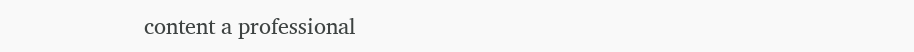content a professional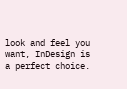look and feel you want, InDesign is a perfect choice.